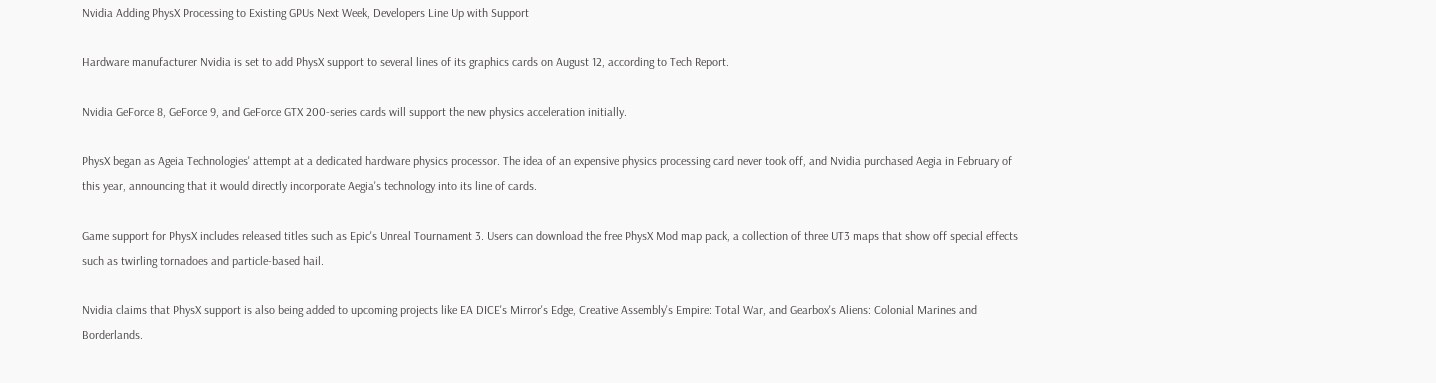Nvidia Adding PhysX Processing to Existing GPUs Next Week, Developers Line Up with Support

Hardware manufacturer Nvidia is set to add PhysX support to several lines of its graphics cards on August 12, according to Tech Report.

Nvidia GeForce 8, GeForce 9, and GeForce GTX 200-series cards will support the new physics acceleration initially.

PhysX began as Ageia Technologies' attempt at a dedicated hardware physics processor. The idea of an expensive physics processing card never took off, and Nvidia purchased Aegia in February of this year, announcing that it would directly incorporate Aegia's technology into its line of cards.

Game support for PhysX includes released titles such as Epic's Unreal Tournament 3. Users can download the free PhysX Mod map pack, a collection of three UT3 maps that show off special effects such as twirling tornadoes and particle-based hail.

Nvidia claims that PhysX support is also being added to upcoming projects like EA DICE's Mirror's Edge, Creative Assembly's Empire: Total War, and Gearbox's Aliens: Colonial Marines and Borderlands.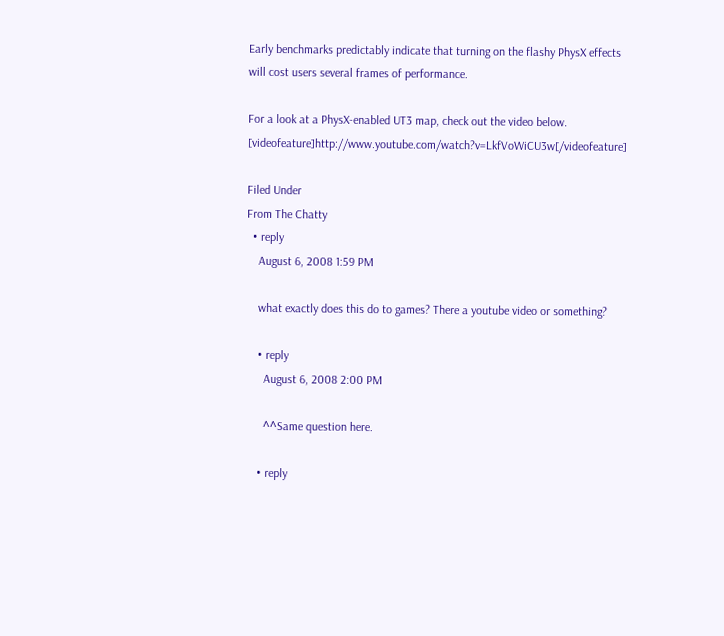Early benchmarks predictably indicate that turning on the flashy PhysX effects will cost users several frames of performance.

For a look at a PhysX-enabled UT3 map, check out the video below. [videofeature]http://www.youtube.com/watch?v=LkfVoWiCU3w[/videofeature]

Filed Under
From The Chatty
  • reply
    August 6, 2008 1:59 PM

    what exactly does this do to games? There a youtube video or something?

    • reply
      August 6, 2008 2:00 PM

      ^^Same question here.

    • reply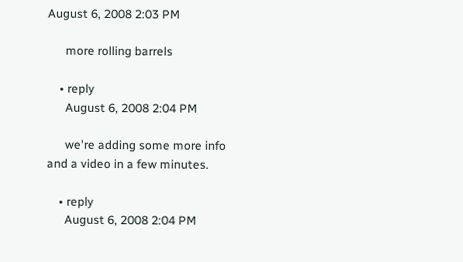August 6, 2008 2:03 PM

      more rolling barrels

    • reply
      August 6, 2008 2:04 PM

      we're adding some more info and a video in a few minutes.

    • reply
      August 6, 2008 2:04 PM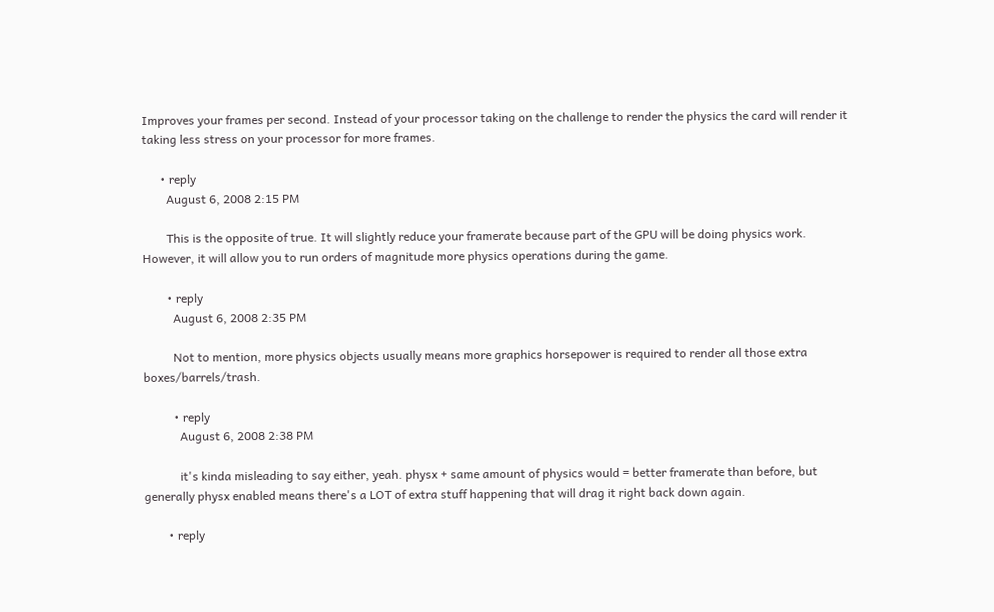Improves your frames per second. Instead of your processor taking on the challenge to render the physics the card will render it taking less stress on your processor for more frames.

      • reply
        August 6, 2008 2:15 PM

        This is the opposite of true. It will slightly reduce your framerate because part of the GPU will be doing physics work. However, it will allow you to run orders of magnitude more physics operations during the game.

        • reply
          August 6, 2008 2:35 PM

          Not to mention, more physics objects usually means more graphics horsepower is required to render all those extra boxes/barrels/trash.

          • reply
            August 6, 2008 2:38 PM

            it's kinda misleading to say either, yeah. physx + same amount of physics would = better framerate than before, but generally physx enabled means there's a LOT of extra stuff happening that will drag it right back down again.

        • reply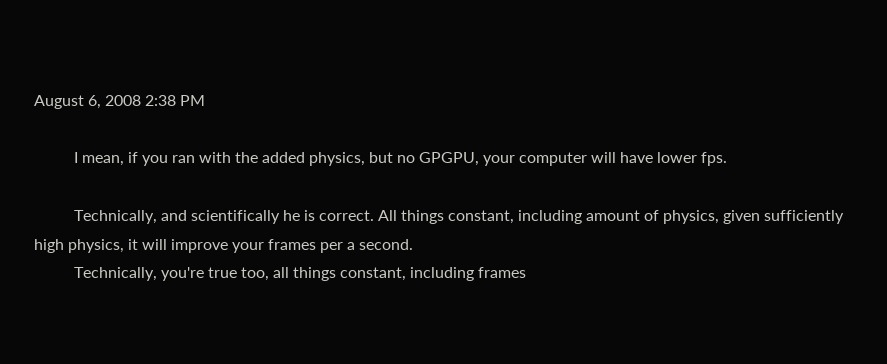August 6, 2008 2:38 PM

          I mean, if you ran with the added physics, but no GPGPU, your computer will have lower fps.

          Technically, and scientifically he is correct. All things constant, including amount of physics, given sufficiently high physics, it will improve your frames per a second.
          Technically, you're true too, all things constant, including frames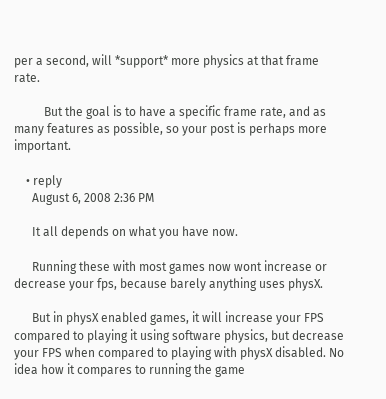per a second, will *support* more physics at that frame rate.

          But the goal is to have a specific frame rate, and as many features as possible, so your post is perhaps more important.

    • reply
      August 6, 2008 2:36 PM

      It all depends on what you have now.

      Running these with most games now wont increase or decrease your fps, because barely anything uses physX.

      But in physX enabled games, it will increase your FPS compared to playing it using software physics, but decrease your FPS when compared to playing with physX disabled. No idea how it compares to running the game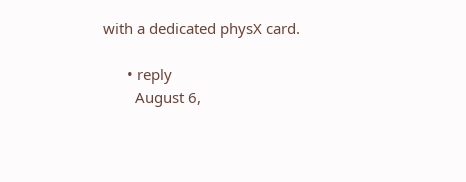with a dedicated physX card.

      • reply
        August 6,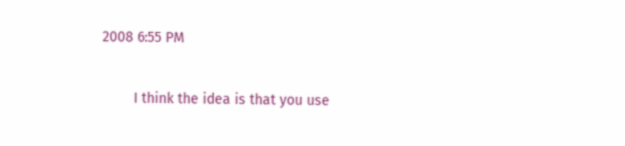2008 6:55 PM

        I think the idea is that you use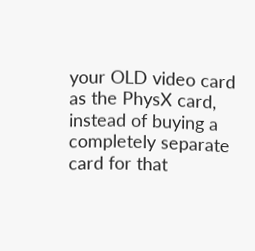your OLD video card as the PhysX card, instead of buying a completely separate card for that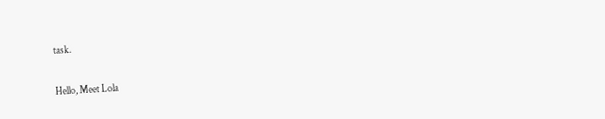task.

Hello, Meet Lola